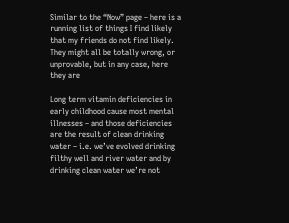Similar to the “Now” page – here is a running list of things I find likely that my friends do not find likely. They might all be totally wrong, or unprovable, but in any case, here they are

Long term vitamin deficiencies in early childhood cause most mental illnesses – and those deficiencies are the result of clean drinking water – i.e. we’ve evolved drinking filthy well and river water and by drinking clean water we’re not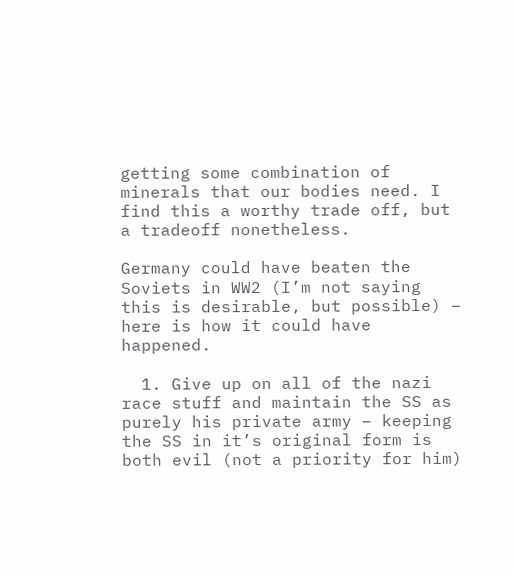getting some combination of minerals that our bodies need. I find this a worthy trade off, but a tradeoff nonetheless.

Germany could have beaten the Soviets in WW2 (I’m not saying this is desirable, but possible) – here is how it could have happened.

  1. Give up on all of the nazi race stuff and maintain the SS as purely his private army – keeping the SS in it’s original form is both evil (not a priority for him)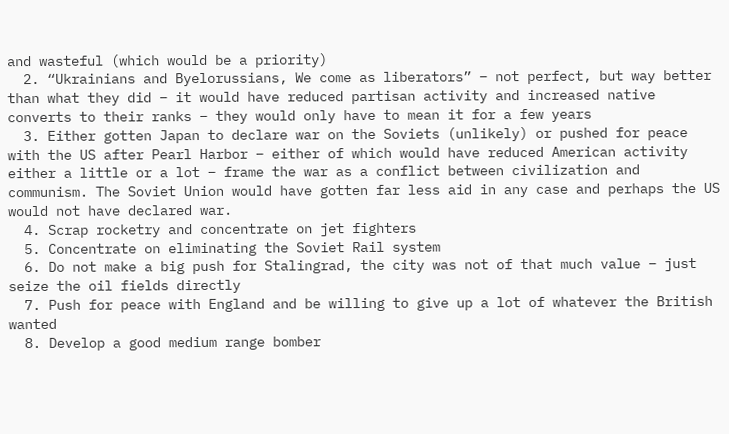and wasteful (which would be a priority)
  2. “Ukrainians and Byelorussians, We come as liberators” – not perfect, but way better than what they did – it would have reduced partisan activity and increased native converts to their ranks – they would only have to mean it for a few years
  3. Either gotten Japan to declare war on the Soviets (unlikely) or pushed for peace with the US after Pearl Harbor – either of which would have reduced American activity either a little or a lot – frame the war as a conflict between civilization and communism. The Soviet Union would have gotten far less aid in any case and perhaps the US would not have declared war.
  4. Scrap rocketry and concentrate on jet fighters
  5. Concentrate on eliminating the Soviet Rail system
  6. Do not make a big push for Stalingrad, the city was not of that much value – just seize the oil fields directly
  7. Push for peace with England and be willing to give up a lot of whatever the British wanted
  8. Develop a good medium range bomber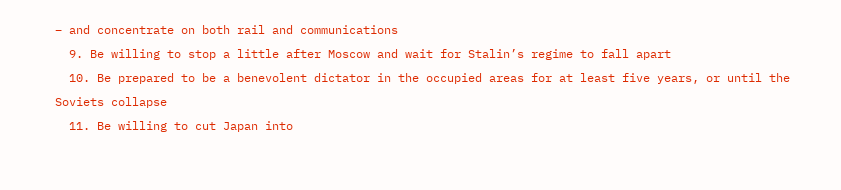– and concentrate on both rail and communications
  9. Be willing to stop a little after Moscow and wait for Stalin’s regime to fall apart
  10. Be prepared to be a benevolent dictator in the occupied areas for at least five years, or until the Soviets collapse
  11. Be willing to cut Japan into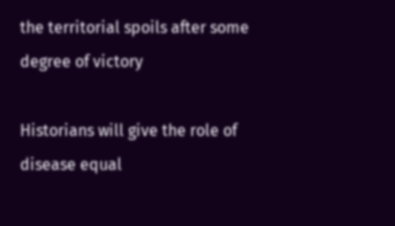the territorial spoils after some degree of victory

Historians will give the role of disease equal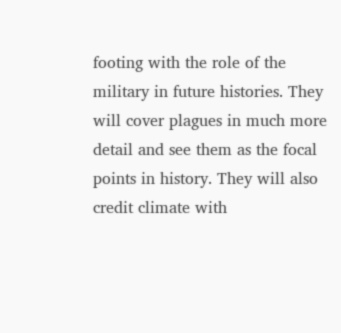footing with the role of the military in future histories. They will cover plagues in much more detail and see them as the focal points in history. They will also credit climate with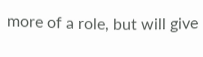more of a role, but will give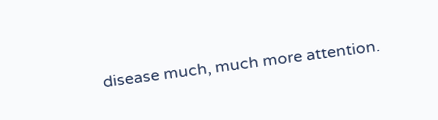disease much, much more attention.